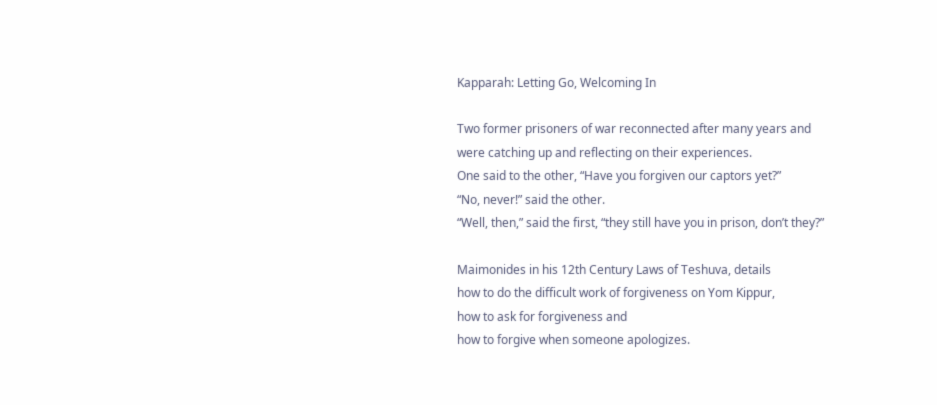Kapparah: Letting Go, Welcoming In

Two former prisoners of war reconnected after many years and
were catching up and reflecting on their experiences.
One said to the other, “Have you forgiven our captors yet?”
“No, never!” said the other.
“Well, then,” said the first, “they still have you in prison, don’t they?”

Maimonides in his 12th Century Laws of Teshuva, details
how to do the difficult work of forgiveness on Yom Kippur,
how to ask for forgiveness and
how to forgive when someone apologizes.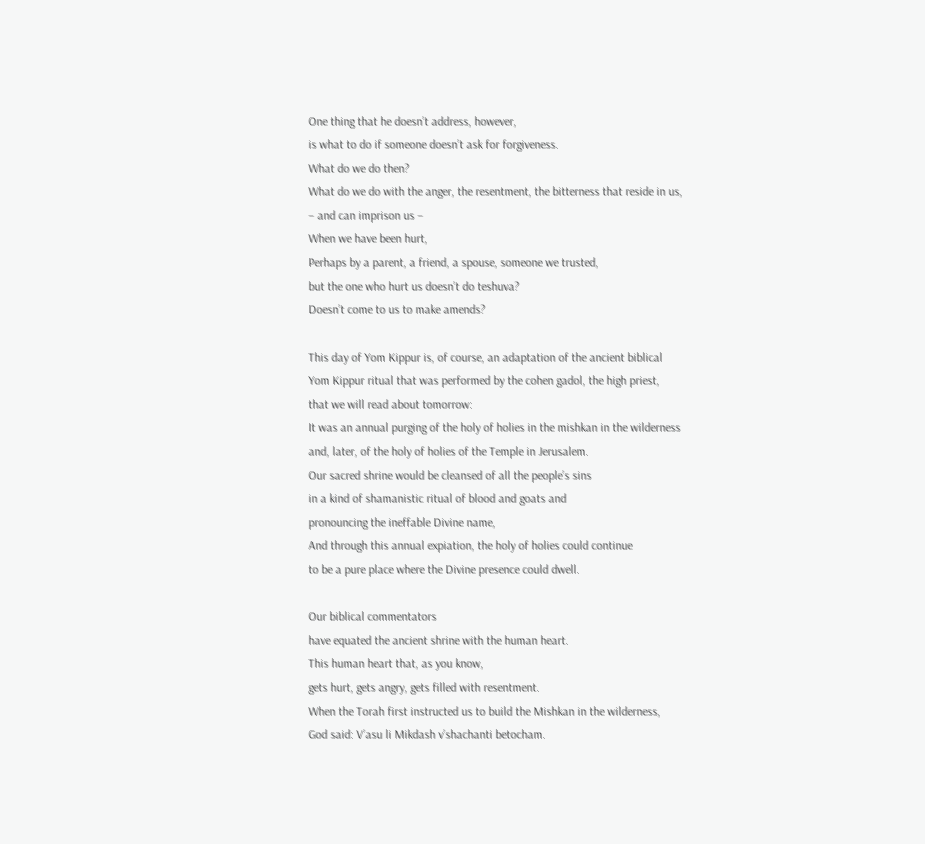One thing that he doesn’t address, however,
is what to do if someone doesn’t ask for forgiveness.
What do we do then?
What do we do with the anger, the resentment, the bitterness that reside in us,
– and can imprison us –
When we have been hurt,
Perhaps by a parent, a friend, a spouse, someone we trusted,
but the one who hurt us doesn’t do teshuva?
Doesn’t come to us to make amends?

This day of Yom Kippur is, of course, an adaptation of the ancient biblical
Yom Kippur ritual that was performed by the cohen gadol, the high priest,
that we will read about tomorrow:
It was an annual purging of the holy of holies in the mishkan in the wilderness
and, later, of the holy of holies of the Temple in Jerusalem.
Our sacred shrine would be cleansed of all the people’s sins
in a kind of shamanistic ritual of blood and goats and
pronouncing the ineffable Divine name,
And through this annual expiation, the holy of holies could continue
to be a pure place where the Divine presence could dwell.

Our biblical commentators
have equated the ancient shrine with the human heart.
This human heart that, as you know,
gets hurt, gets angry, gets filled with resentment.
When the Torah first instructed us to build the Mishkan in the wilderness,
God said: V’asu li Mikdash v’shachanti betocham.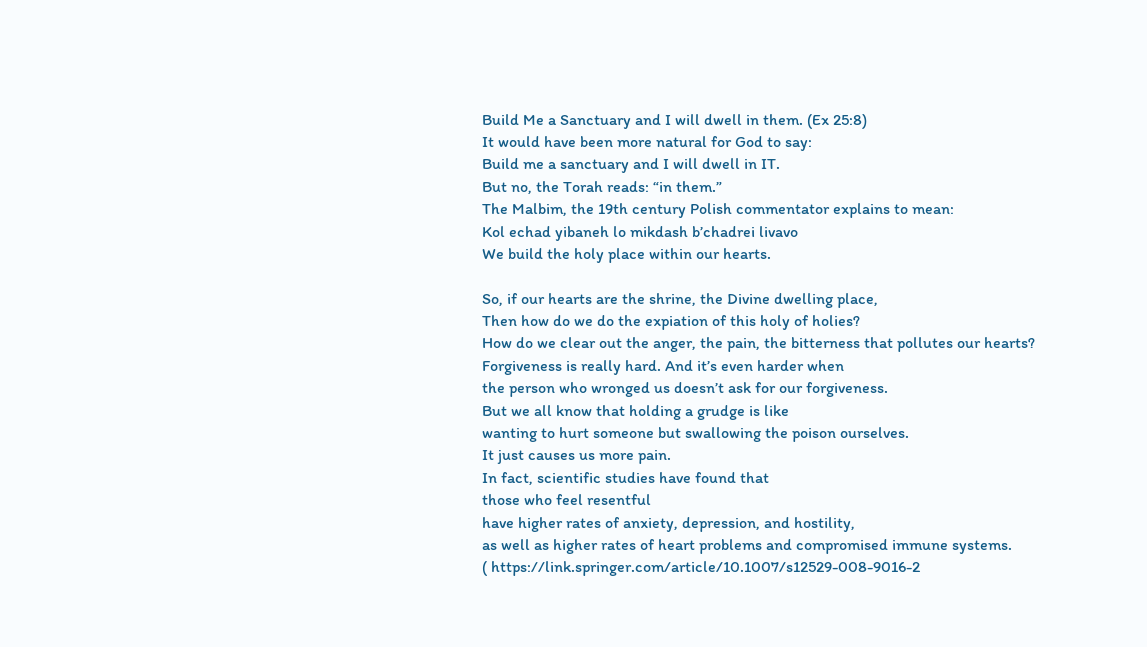Build Me a Sanctuary and I will dwell in them. (Ex 25:8)
It would have been more natural for God to say:
Build me a sanctuary and I will dwell in IT.
But no, the Torah reads: “in them.”
The Malbim, the 19th century Polish commentator explains to mean:
Kol echad yibaneh lo mikdash b’chadrei livavo
We build the holy place within our hearts.

So, if our hearts are the shrine, the Divine dwelling place,
Then how do we do the expiation of this holy of holies?
How do we clear out the anger, the pain, the bitterness that pollutes our hearts?
Forgiveness is really hard. And it’s even harder when
the person who wronged us doesn’t ask for our forgiveness.
But we all know that holding a grudge is like
wanting to hurt someone but swallowing the poison ourselves.
It just causes us more pain.
In fact, scientific studies have found that
those who feel resentful
have higher rates of anxiety, depression, and hostility,
as well as higher rates of heart problems and compromised immune systems.
( https://link.springer.com/article/10.1007/s12529-008-9016-2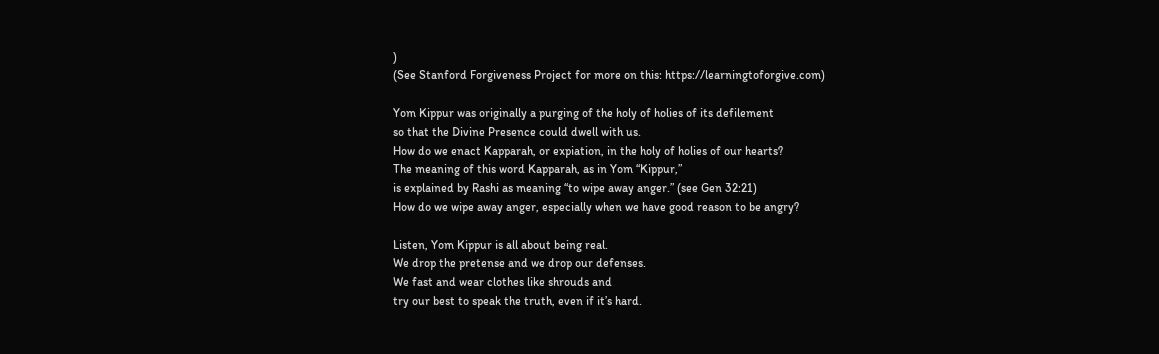)
(See Stanford Forgiveness Project for more on this: https://learningtoforgive.com)

Yom Kippur was originally a purging of the holy of holies of its defilement
so that the Divine Presence could dwell with us.
How do we enact Kapparah, or expiation, in the holy of holies of our hearts?
The meaning of this word Kapparah, as in Yom “Kippur,”
is explained by Rashi as meaning “to wipe away anger.” (see Gen 32:21)
How do we wipe away anger, especially when we have good reason to be angry?

Listen, Yom Kippur is all about being real.
We drop the pretense and we drop our defenses.
We fast and wear clothes like shrouds and
try our best to speak the truth, even if it’s hard.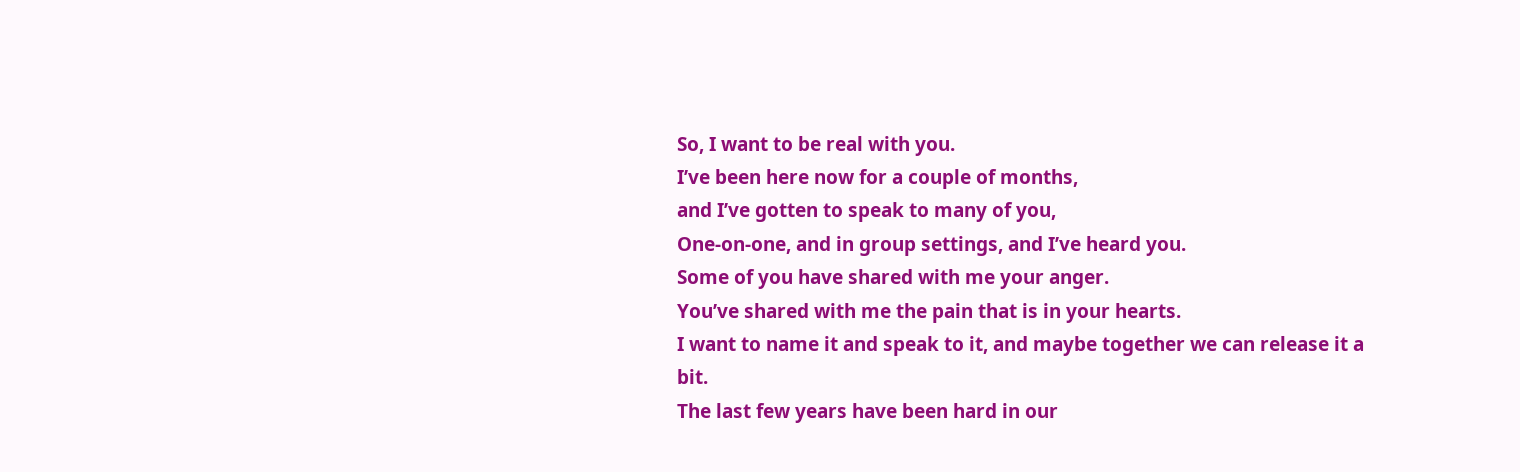So, I want to be real with you.
I’ve been here now for a couple of months,
and I’ve gotten to speak to many of you,
One-on-one, and in group settings, and I’ve heard you.
Some of you have shared with me your anger.
You’ve shared with me the pain that is in your hearts.
I want to name it and speak to it, and maybe together we can release it a bit.
The last few years have been hard in our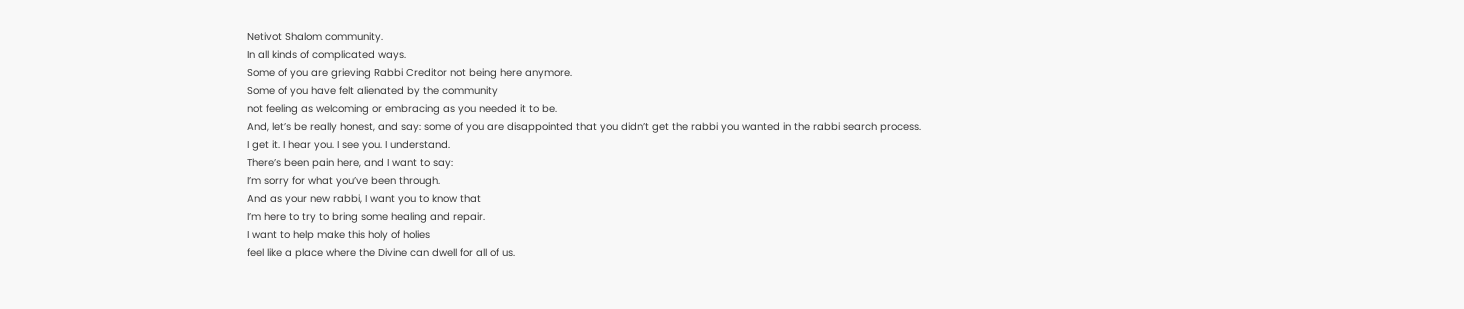Netivot Shalom community.
In all kinds of complicated ways.
Some of you are grieving Rabbi Creditor not being here anymore.
Some of you have felt alienated by the community
not feeling as welcoming or embracing as you needed it to be.
And, let’s be really honest, and say: some of you are disappointed that you didn’t get the rabbi you wanted in the rabbi search process.
I get it. I hear you. I see you. I understand.
There’s been pain here, and I want to say:
I’m sorry for what you’ve been through.
And as your new rabbi, I want you to know that
I’m here to try to bring some healing and repair.
I want to help make this holy of holies
feel like a place where the Divine can dwell for all of us.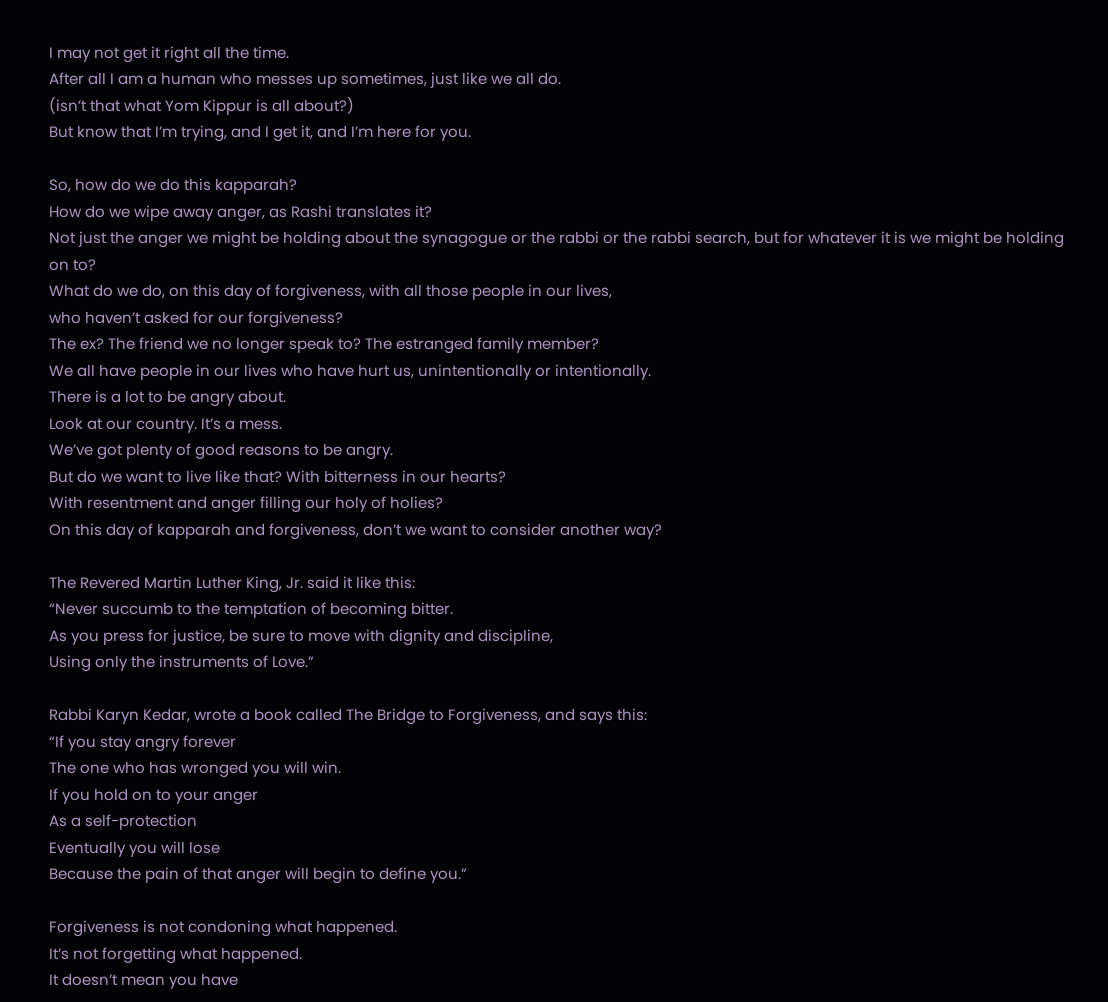I may not get it right all the time.
After all I am a human who messes up sometimes, just like we all do.
(isn’t that what Yom Kippur is all about?)
But know that I’m trying, and I get it, and I’m here for you.

So, how do we do this kapparah?
How do we wipe away anger, as Rashi translates it?
Not just the anger we might be holding about the synagogue or the rabbi or the rabbi search, but for whatever it is we might be holding on to?
What do we do, on this day of forgiveness, with all those people in our lives,
who haven’t asked for our forgiveness?
The ex? The friend we no longer speak to? The estranged family member?
We all have people in our lives who have hurt us, unintentionally or intentionally.
There is a lot to be angry about.
Look at our country. It’s a mess.
We’ve got plenty of good reasons to be angry.
But do we want to live like that? With bitterness in our hearts?
With resentment and anger filling our holy of holies?
On this day of kapparah and forgiveness, don’t we want to consider another way?

The Revered Martin Luther King, Jr. said it like this:
“Never succumb to the temptation of becoming bitter.
As you press for justice, be sure to move with dignity and discipline,
Using only the instruments of Love.”

Rabbi Karyn Kedar, wrote a book called The Bridge to Forgiveness, and says this:
“If you stay angry forever
The one who has wronged you will win.
If you hold on to your anger
As a self-protection
Eventually you will lose
Because the pain of that anger will begin to define you.”

Forgiveness is not condoning what happened.
It’s not forgetting what happened.
It doesn’t mean you have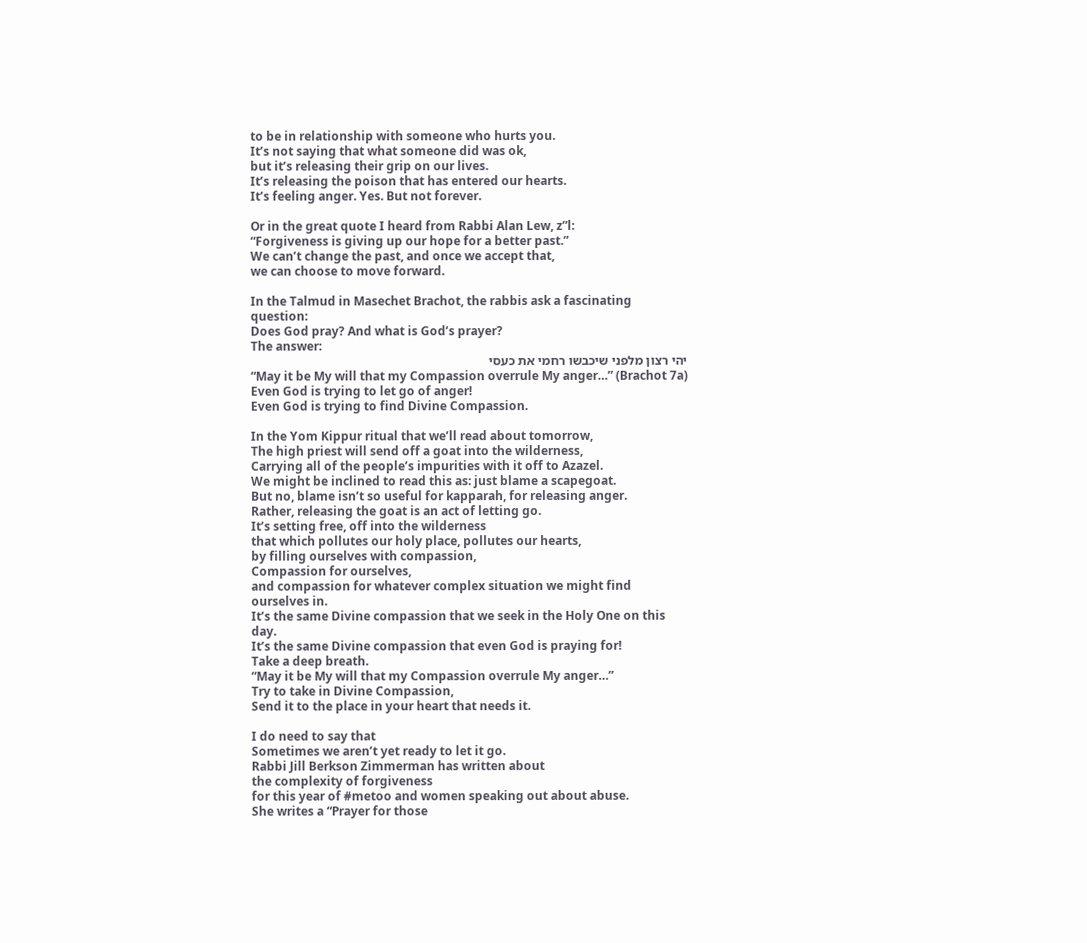to be in relationship with someone who hurts you.
It’s not saying that what someone did was ok,
but it’s releasing their grip on our lives.
It’s releasing the poison that has entered our hearts.
It’s feeling anger. Yes. But not forever.

Or in the great quote I heard from Rabbi Alan Lew, z”l:
“Forgiveness is giving up our hope for a better past.”
We can’t change the past, and once we accept that,
we can choose to move forward.

In the Talmud in Masechet Brachot, the rabbis ask a fascinating question:
Does God pray? And what is God’s prayer?
The answer:
יהי רצון מלפני שיכבשו רחמי את כעסי
“May it be My will that my Compassion overrule My anger…” (Brachot 7a)
Even God is trying to let go of anger!
Even God is trying to find Divine Compassion.

In the Yom Kippur ritual that we’ll read about tomorrow,
The high priest will send off a goat into the wilderness,
Carrying all of the people’s impurities with it off to Azazel.
We might be inclined to read this as: just blame a scapegoat.
But no, blame isn’t so useful for kapparah, for releasing anger.
Rather, releasing the goat is an act of letting go.
It’s setting free, off into the wilderness
that which pollutes our holy place, pollutes our hearts,
by filling ourselves with compassion,
Compassion for ourselves,
and compassion for whatever complex situation we might find ourselves in.
It’s the same Divine compassion that we seek in the Holy One on this day.
It’s the same Divine compassion that even God is praying for!
Take a deep breath.
“May it be My will that my Compassion overrule My anger…”
Try to take in Divine Compassion,
Send it to the place in your heart that needs it.

I do need to say that
Sometimes we aren’t yet ready to let it go.
Rabbi Jill Berkson Zimmerman has written about
the complexity of forgiveness
for this year of #metoo and women speaking out about abuse.
She writes a “Prayer for those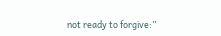not ready to forgive:”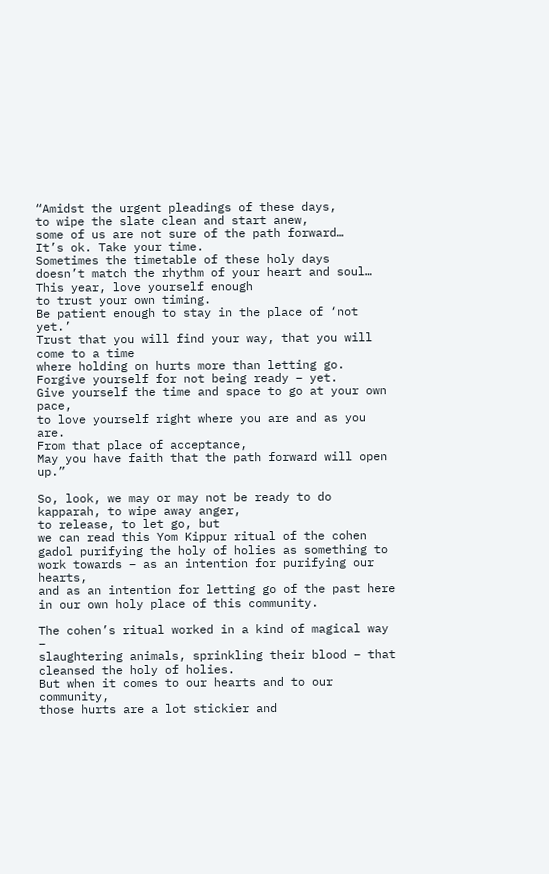“Amidst the urgent pleadings of these days,
to wipe the slate clean and start anew,
some of us are not sure of the path forward…
It’s ok. Take your time.
Sometimes the timetable of these holy days
doesn’t match the rhythm of your heart and soul…
This year, love yourself enough
to trust your own timing.
Be patient enough to stay in the place of ‘not yet.’
Trust that you will find your way, that you will come to a time
where holding on hurts more than letting go.
Forgive yourself for not being ready – yet.
Give yourself the time and space to go at your own pace,
to love yourself right where you are and as you are.
From that place of acceptance,
May you have faith that the path forward will open up.”

So, look, we may or may not be ready to do kapparah, to wipe away anger,
to release, to let go, but
we can read this Yom Kippur ritual of the cohen gadol purifying the holy of holies as something to work towards – as an intention for purifying our hearts,
and as an intention for letting go of the past here
in our own holy place of this community.

The cohen’s ritual worked in a kind of magical way –
slaughtering animals, sprinkling their blood – that cleansed the holy of holies.
But when it comes to our hearts and to our community,
those hurts are a lot stickier and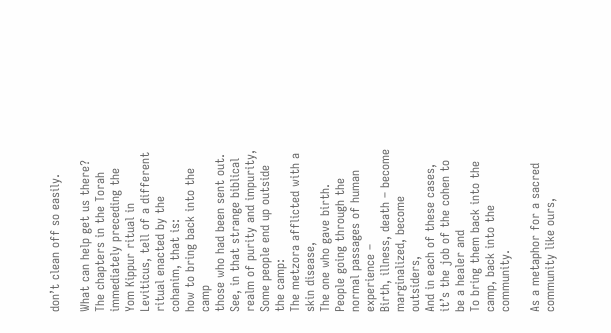don’t clean off so easily.

What can help get us there?
The chapters in the Torah immediately preceding the Yom Kippur ritual in Leviticus, tell of a different ritual enacted by the cohanim, that is:
how to bring back into the camp
those who had been sent out.
See, in that strange biblical realm of purity and impurity,
Some people end up outside the camp:
The metzora afflicted with a skin disease,
The one who gave birth.
People going through the normal passages of human experience –
Birth, illness, death – become marginalized, become outsiders,
And in each of these cases, it’s the job of the cohen to be a healer and
To bring them back into the camp, back into the community.

As a metaphor for a sacred community like ours,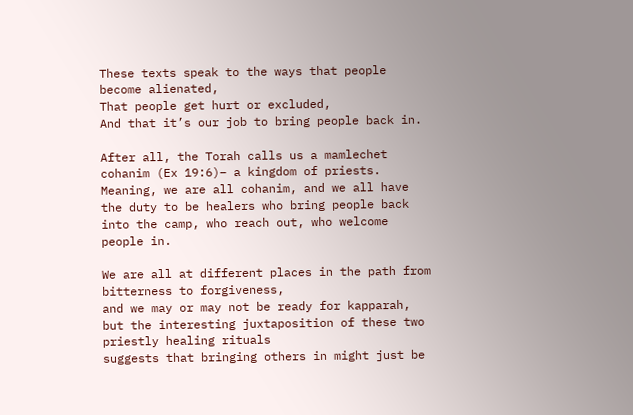These texts speak to the ways that people become alienated,
That people get hurt or excluded,
And that it’s our job to bring people back in.

After all, the Torah calls us a mamlechet cohanim (Ex 19:6)– a kingdom of priests.
Meaning, we are all cohanim, and we all have the duty to be healers who bring people back into the camp, who reach out, who welcome people in.

We are all at different places in the path from bitterness to forgiveness,
and we may or may not be ready for kapparah,
but the interesting juxtaposition of these two priestly healing rituals
suggests that bringing others in might just be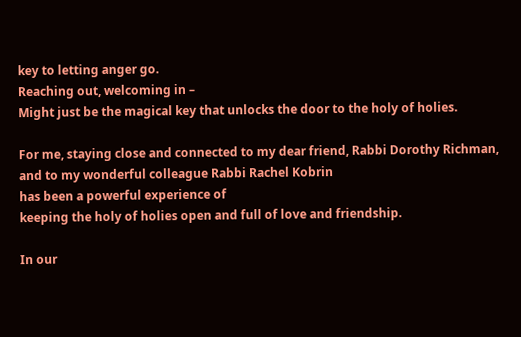key to letting anger go.
Reaching out, welcoming in –
Might just be the magical key that unlocks the door to the holy of holies.

For me, staying close and connected to my dear friend, Rabbi Dorothy Richman,
and to my wonderful colleague Rabbi Rachel Kobrin
has been a powerful experience of
keeping the holy of holies open and full of love and friendship.

In our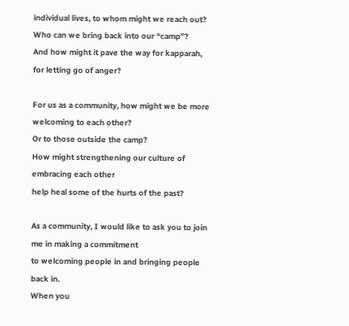individual lives, to whom might we reach out?
Who can we bring back into our “camp”?
And how might it pave the way for kapparah, for letting go of anger?

For us as a community, how might we be more welcoming to each other?
Or to those outside the camp?
How might strengthening our culture of embracing each other
help heal some of the hurts of the past?

As a community, I would like to ask you to join me in making a commitment
to welcoming people in and bringing people back in.
When you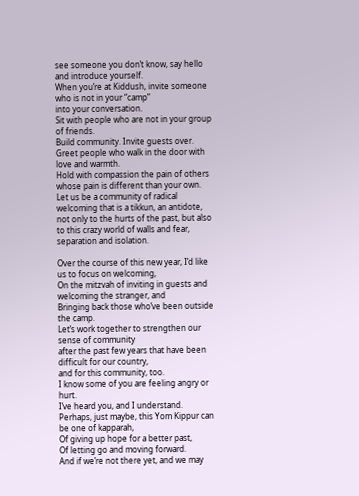see someone you don’t know, say hello and introduce yourself.
When you’re at Kiddush, invite someone who is not in your “camp”
into your conversation.
Sit with people who are not in your group of friends.
Build community. Invite guests over.
Greet people who walk in the door with love and warmth.
Hold with compassion the pain of others whose pain is different than your own.
Let us be a community of radical welcoming that is a tikkun, an antidote,
not only to the hurts of the past, but also
to this crazy world of walls and fear, separation and isolation.

Over the course of this new year, I’d like us to focus on welcoming,
On the mitzvah of inviting in guests and welcoming the stranger, and
Bringing back those who’ve been outside the camp.
Let’s work together to strengthen our sense of community
after the past few years that have been difficult for our country,
and for this community, too.
I know some of you are feeling angry or hurt.
I’ve heard you, and I understand.
Perhaps, just maybe, this Yom Kippur can be one of kapparah,
Of giving up hope for a better past,
Of letting go and moving forward.
And if we’re not there yet, and we may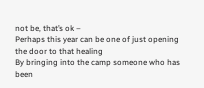not be, that’s ok –
Perhaps this year can be one of just opening the door to that healing
By bringing into the camp someone who has been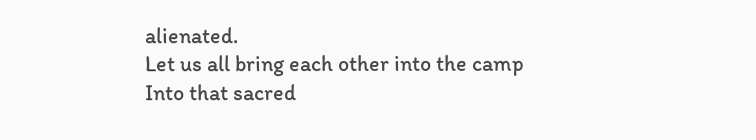alienated.
Let us all bring each other into the camp
Into that sacred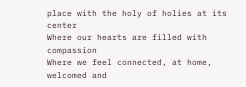place with the holy of holies at its center
Where our hearts are filled with compassion
Where we feel connected, at home, welcomed and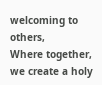welcoming to others,
Where together, we create a holy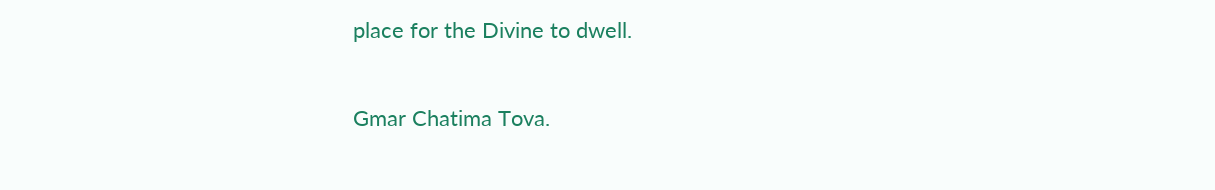place for the Divine to dwell.

Gmar Chatima Tova.